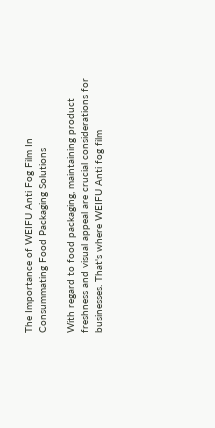The Importance of WEIFU Anti Fog Film In Consummating Food Packaging Solutions

With regard to food packaging, maintaining product freshness and visual appeal are crucial considerations for businesses. That's where WEIFU Anti fog film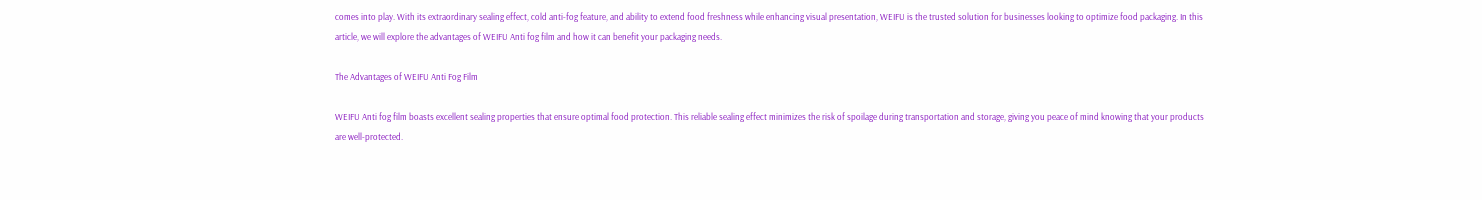comes into play. With its extraordinary sealing effect, cold anti-fog feature, and ability to extend food freshness while enhancing visual presentation, WEIFU is the trusted solution for businesses looking to optimize food packaging. In this article, we will explore the advantages of WEIFU Anti fog film and how it can benefit your packaging needs.

The Advantages of WEIFU Anti Fog Film

WEIFU Anti fog film boasts excellent sealing properties that ensure optimal food protection. This reliable sealing effect minimizes the risk of spoilage during transportation and storage, giving you peace of mind knowing that your products are well-protected.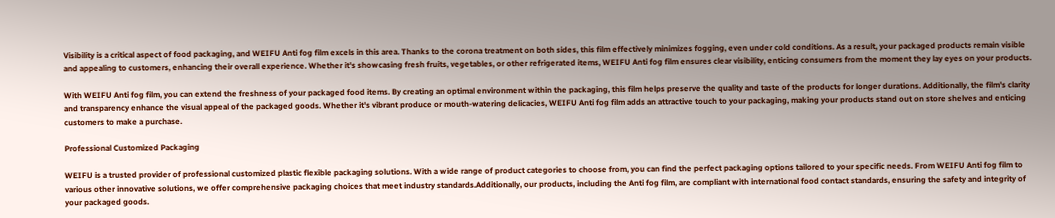Visibility is a critical aspect of food packaging, and WEIFU Anti fog film excels in this area. Thanks to the corona treatment on both sides, this film effectively minimizes fogging, even under cold conditions. As a result, your packaged products remain visible and appealing to customers, enhancing their overall experience. Whether it's showcasing fresh fruits, vegetables, or other refrigerated items, WEIFU Anti fog film ensures clear visibility, enticing consumers from the moment they lay eyes on your products.

With WEIFU Anti fog film, you can extend the freshness of your packaged food items. By creating an optimal environment within the packaging, this film helps preserve the quality and taste of the products for longer durations. Additionally, the film's clarity and transparency enhance the visual appeal of the packaged goods. Whether it's vibrant produce or mouth-watering delicacies, WEIFU Anti fog film adds an attractive touch to your packaging, making your products stand out on store shelves and enticing customers to make a purchase.

Professional Customized Packaging

WEIFU is a trusted provider of professional customized plastic flexible packaging solutions. With a wide range of product categories to choose from, you can find the perfect packaging options tailored to your specific needs. From WEIFU Anti fog film to various other innovative solutions, we offer comprehensive packaging choices that meet industry standards.Additionally, our products, including the Anti fog film, are compliant with international food contact standards, ensuring the safety and integrity of your packaged goods.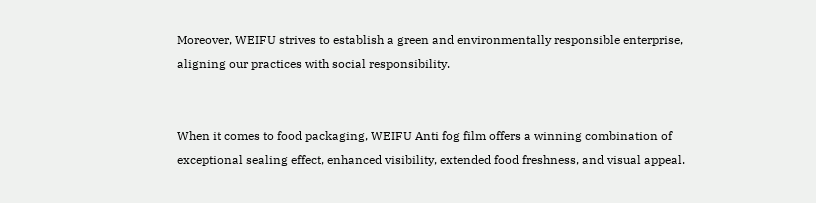Moreover, WEIFU strives to establish a green and environmentally responsible enterprise, aligning our practices with social responsibility.


When it comes to food packaging, WEIFU Anti fog film offers a winning combination of exceptional sealing effect, enhanced visibility, extended food freshness, and visual appeal.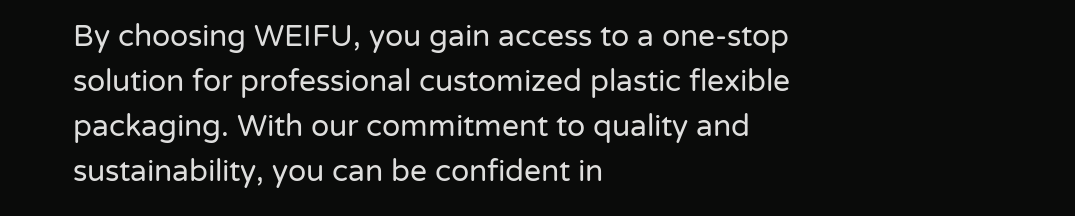By choosing WEIFU, you gain access to a one-stop solution for professional customized plastic flexible packaging. With our commitment to quality and sustainability, you can be confident in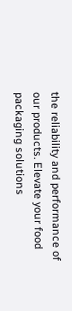the reliability and performance of our products. Elevate your food packaging solutions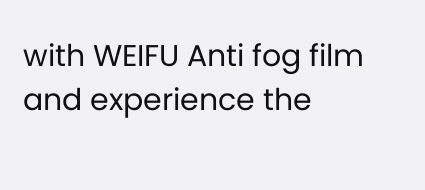with WEIFU Anti fog film and experience the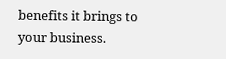benefits it brings to your business.